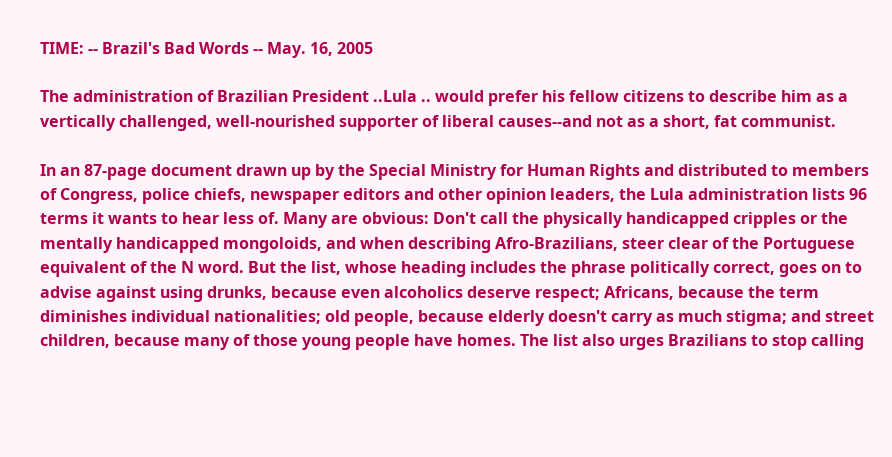TIME: -- Brazil's Bad Words -- May. 16, 2005

The administration of Brazilian President ..Lula .. would prefer his fellow citizens to describe him as a vertically challenged, well-nourished supporter of liberal causes--and not as a short, fat communist.

In an 87-page document drawn up by the Special Ministry for Human Rights and distributed to members of Congress, police chiefs, newspaper editors and other opinion leaders, the Lula administration lists 96 terms it wants to hear less of. Many are obvious: Don't call the physically handicapped cripples or the mentally handicapped mongoloids, and when describing Afro-Brazilians, steer clear of the Portuguese equivalent of the N word. But the list, whose heading includes the phrase politically correct, goes on to advise against using drunks, because even alcoholics deserve respect; Africans, because the term diminishes individual nationalities; old people, because elderly doesn't carry as much stigma; and street children, because many of those young people have homes. The list also urges Brazilians to stop calling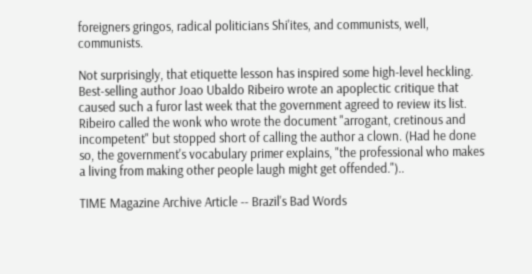foreigners gringos, radical politicians Shi'ites, and communists, well, communists.

Not surprisingly, that etiquette lesson has inspired some high-level heckling. Best-selling author Joao Ubaldo Ribeiro wrote an apoplectic critique that caused such a furor last week that the government agreed to review its list. Ribeiro called the wonk who wrote the document "arrogant, cretinous and incompetent" but stopped short of calling the author a clown. (Had he done so, the government's vocabulary primer explains, "the professional who makes a living from making other people laugh might get offended.")..

TIME Magazine Archive Article -- Brazil's Bad Words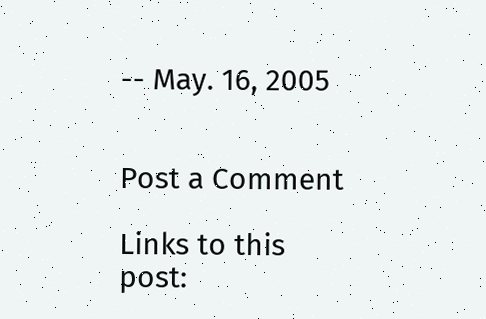-- May. 16, 2005


Post a Comment

Links to this post: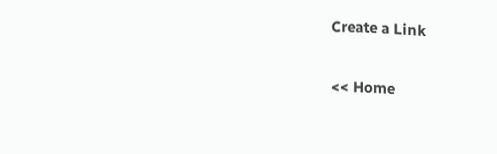Create a Link

<< Home